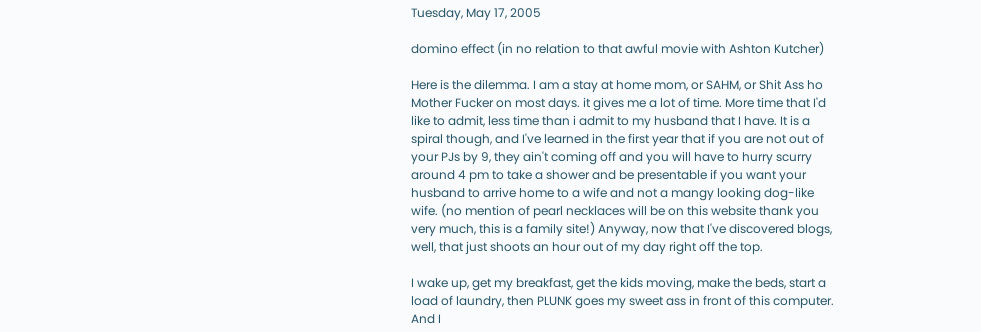Tuesday, May 17, 2005

domino effect (in no relation to that awful movie with Ashton Kutcher)

Here is the dilemma. I am a stay at home mom, or SAHM, or Shit Ass ho Mother Fucker on most days. it gives me a lot of time. More time that I'd like to admit, less time than i admit to my husband that I have. It is a spiral though, and I've learned in the first year that if you are not out of your PJs by 9, they ain't coming off and you will have to hurry scurry around 4 pm to take a shower and be presentable if you want your husband to arrive home to a wife and not a mangy looking dog-like wife. (no mention of pearl necklaces will be on this website thank you very much, this is a family site!) Anyway, now that I've discovered blogs, well, that just shoots an hour out of my day right off the top.

I wake up, get my breakfast, get the kids moving, make the beds, start a load of laundry, then PLUNK goes my sweet ass in front of this computer. And I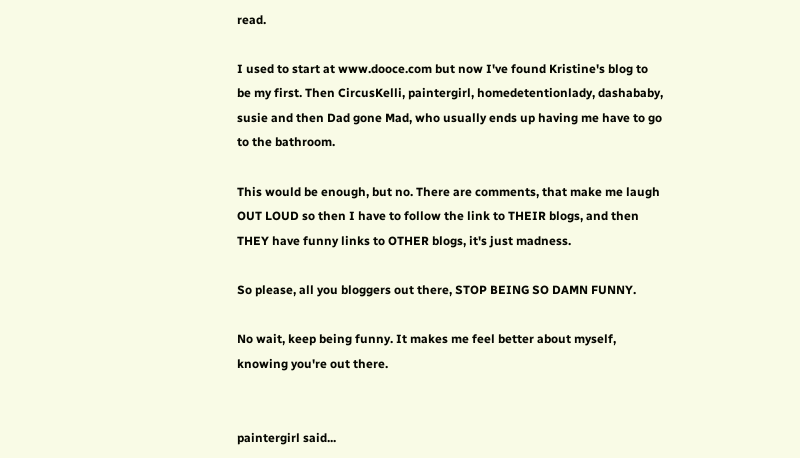read.

I used to start at www.dooce.com but now I've found Kristine's blog to be my first. Then CircusKelli, paintergirl, homedetentionlady, dashababy, susie and then Dad gone Mad, who usually ends up having me have to go to the bathroom.

This would be enough, but no. There are comments, that make me laugh OUT LOUD so then I have to follow the link to THEIR blogs, and then THEY have funny links to OTHER blogs, it's just madness.

So please, all you bloggers out there, STOP BEING SO DAMN FUNNY.

No wait, keep being funny. It makes me feel better about myself, knowing you're out there.


paintergirl said...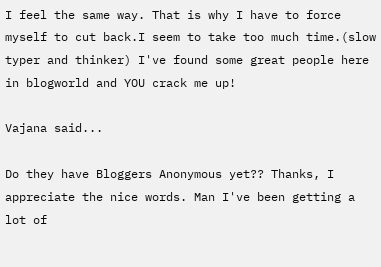I feel the same way. That is why I have to force myself to cut back.I seem to take too much time.(slow typer and thinker) I've found some great people here in blogworld and YOU crack me up!

Vajana said...

Do they have Bloggers Anonymous yet?? Thanks, I appreciate the nice words. Man I've been getting a lot of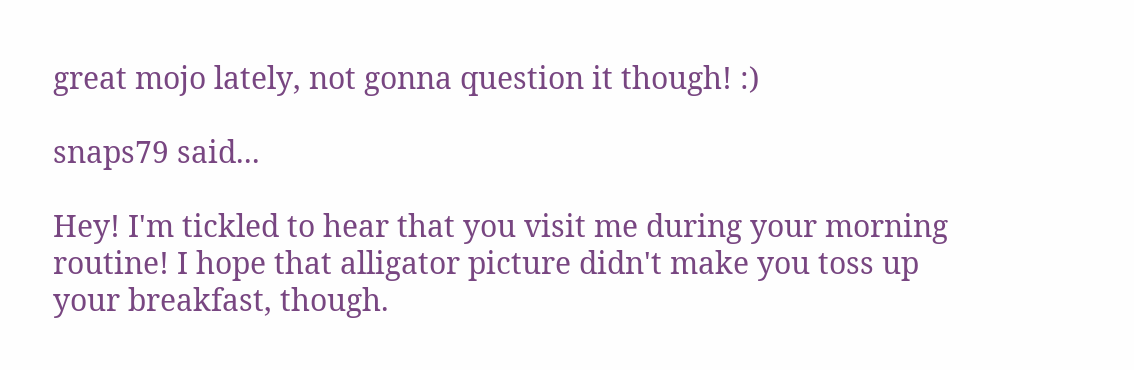great mojo lately, not gonna question it though! :)

snaps79 said...

Hey! I'm tickled to hear that you visit me during your morning routine! I hope that alligator picture didn't make you toss up your breakfast, though.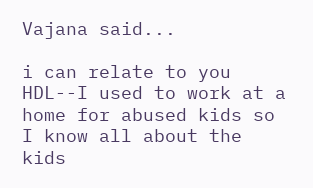Vajana said...

i can relate to you HDL--I used to work at a home for abused kids so I know all about the kids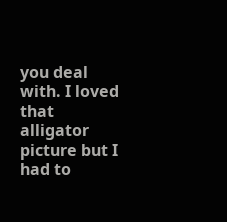you deal with. I loved that alligator picture but I had to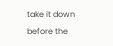take it down before the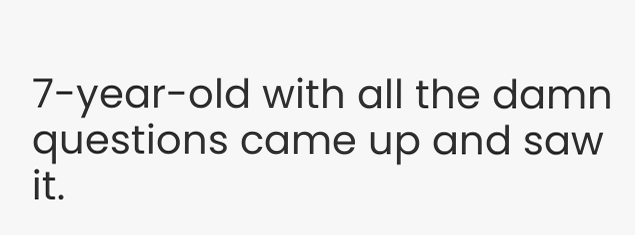7-year-old with all the damn questions came up and saw it.